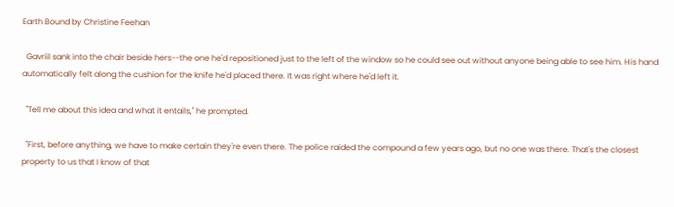Earth Bound by Christine Feehan

  Gavriil sank into the chair beside hers--the one he'd repositioned just to the left of the window so he could see out without anyone being able to see him. His hand automatically felt along the cushion for the knife he'd placed there. It was right where he'd left it.

  "Tell me about this idea and what it entails," he prompted.

  "First, before anything, we have to make certain they're even there. The police raided the compound a few years ago, but no one was there. That's the closest property to us that I know of that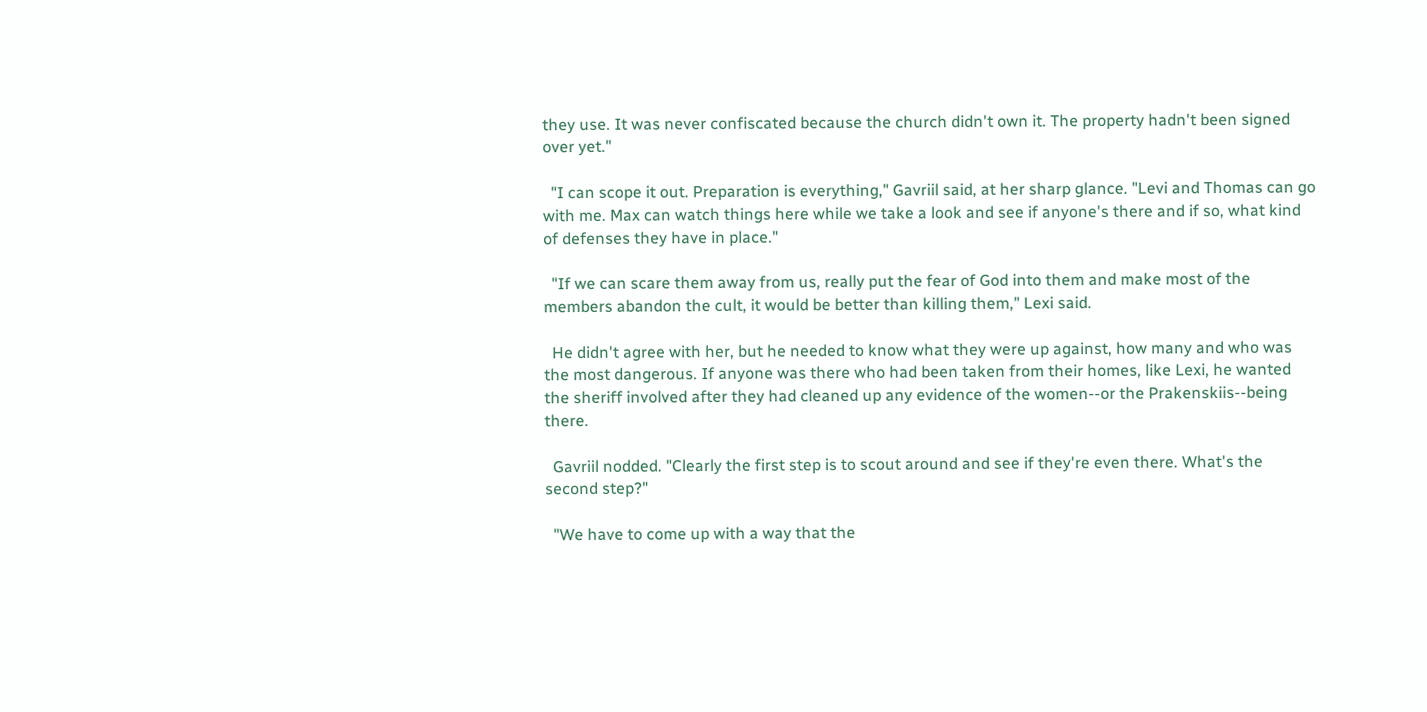they use. It was never confiscated because the church didn't own it. The property hadn't been signed over yet."

  "I can scope it out. Preparation is everything," Gavriil said, at her sharp glance. "Levi and Thomas can go with me. Max can watch things here while we take a look and see if anyone's there and if so, what kind of defenses they have in place."

  "If we can scare them away from us, really put the fear of God into them and make most of the members abandon the cult, it would be better than killing them," Lexi said.

  He didn't agree with her, but he needed to know what they were up against, how many and who was the most dangerous. If anyone was there who had been taken from their homes, like Lexi, he wanted the sheriff involved after they had cleaned up any evidence of the women--or the Prakenskiis--being there.

  Gavriil nodded. "Clearly the first step is to scout around and see if they're even there. What's the second step?"

  "We have to come up with a way that the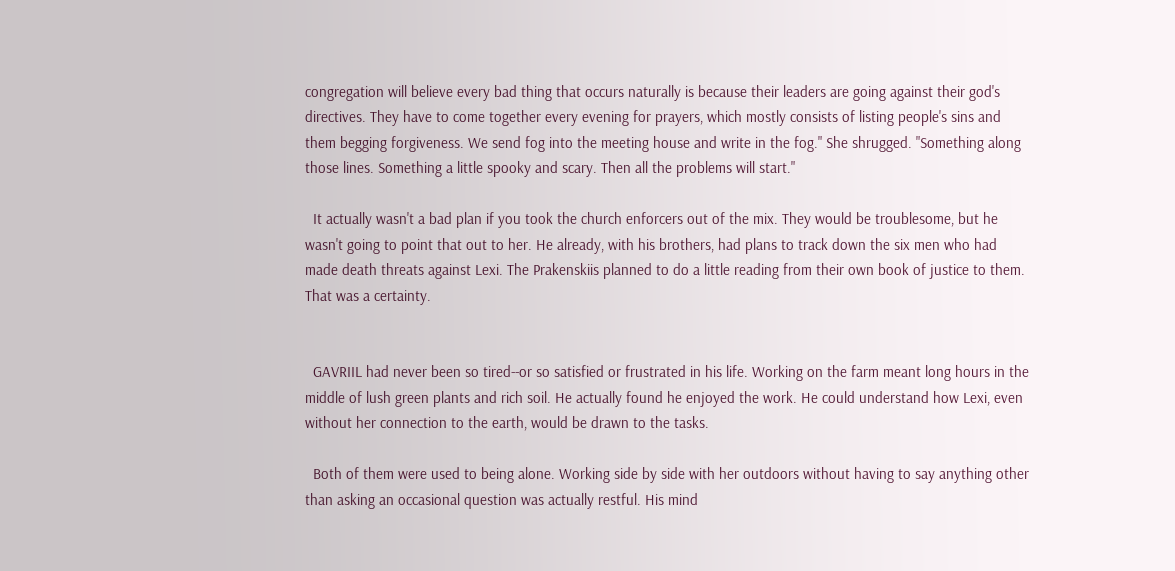congregation will believe every bad thing that occurs naturally is because their leaders are going against their god's directives. They have to come together every evening for prayers, which mostly consists of listing people's sins and them begging forgiveness. We send fog into the meeting house and write in the fog." She shrugged. "Something along those lines. Something a little spooky and scary. Then all the problems will start."

  It actually wasn't a bad plan if you took the church enforcers out of the mix. They would be troublesome, but he wasn't going to point that out to her. He already, with his brothers, had plans to track down the six men who had made death threats against Lexi. The Prakenskiis planned to do a little reading from their own book of justice to them. That was a certainty.


  GAVRIIL had never been so tired--or so satisfied or frustrated in his life. Working on the farm meant long hours in the middle of lush green plants and rich soil. He actually found he enjoyed the work. He could understand how Lexi, even without her connection to the earth, would be drawn to the tasks.

  Both of them were used to being alone. Working side by side with her outdoors without having to say anything other than asking an occasional question was actually restful. His mind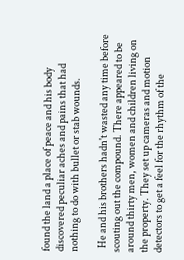found the land a place of peace and his body discovered peculiar aches and pains that had nothing to do with bullet or stab wounds.

  He and his brothers hadn't wasted any time before scouting out the compound. There appeared to be around thirty men, women and children living on the property. They set up cameras and motion detectors to get a feel for the rhythm of the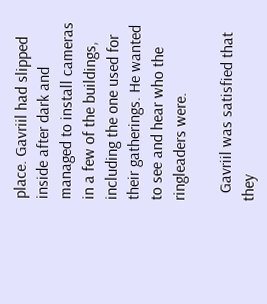place. Gavriil had slipped inside after dark and managed to install cameras in a few of the buildings, including the one used for their gatherings. He wanted to see and hear who the ringleaders were.

  Gavriil was satisfied that they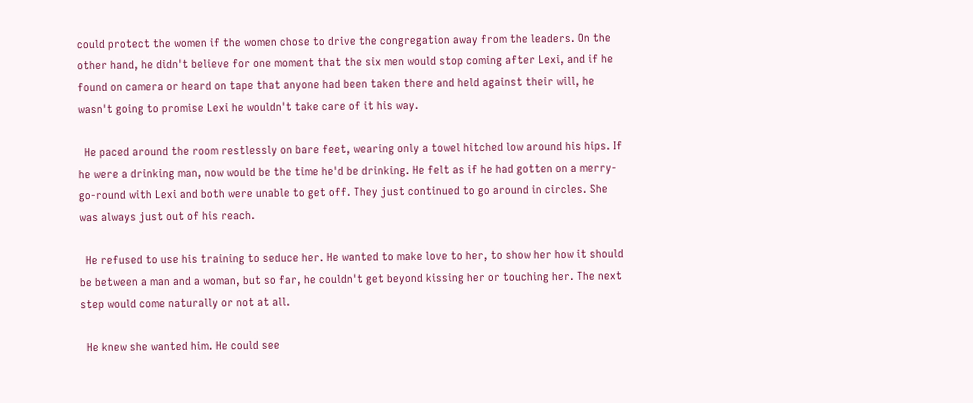could protect the women if the women chose to drive the congregation away from the leaders. On the other hand, he didn't believe for one moment that the six men would stop coming after Lexi, and if he found on camera or heard on tape that anyone had been taken there and held against their will, he wasn't going to promise Lexi he wouldn't take care of it his way.

  He paced around the room restlessly on bare feet, wearing only a towel hitched low around his hips. If he were a drinking man, now would be the time he'd be drinking. He felt as if he had gotten on a merry-go-round with Lexi and both were unable to get off. They just continued to go around in circles. She was always just out of his reach.

  He refused to use his training to seduce her. He wanted to make love to her, to show her how it should be between a man and a woman, but so far, he couldn't get beyond kissing her or touching her. The next step would come naturally or not at all.

  He knew she wanted him. He could see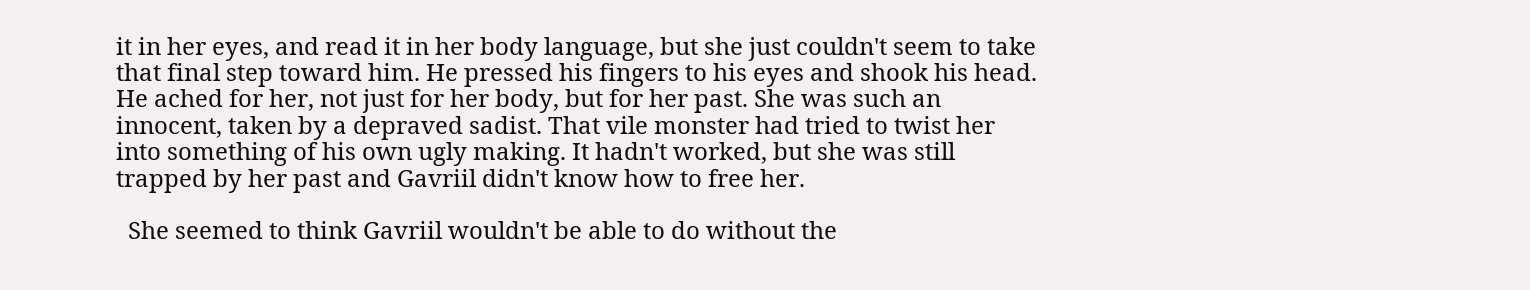it in her eyes, and read it in her body language, but she just couldn't seem to take that final step toward him. He pressed his fingers to his eyes and shook his head. He ached for her, not just for her body, but for her past. She was such an innocent, taken by a depraved sadist. That vile monster had tried to twist her into something of his own ugly making. It hadn't worked, but she was still trapped by her past and Gavriil didn't know how to free her.

  She seemed to think Gavriil wouldn't be able to do without the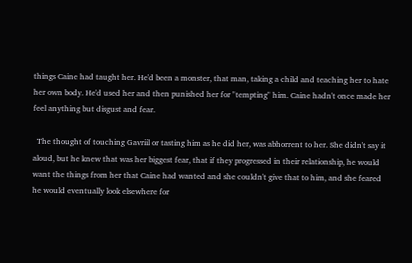things Caine had taught her. He'd been a monster, that man, taking a child and teaching her to hate her own body. He'd used her and then punished her for "tempting" him. Caine hadn't once made her feel anything but disgust and fear.

  The thought of touching Gavriil or tasting him as he did her, was abhorrent to her. She didn't say it aloud, but he knew that was her biggest fear, that if they progressed in their relationship, he would want the things from her that Caine had wanted and she couldn't give that to him, and she feared he would eventually look elsewhere for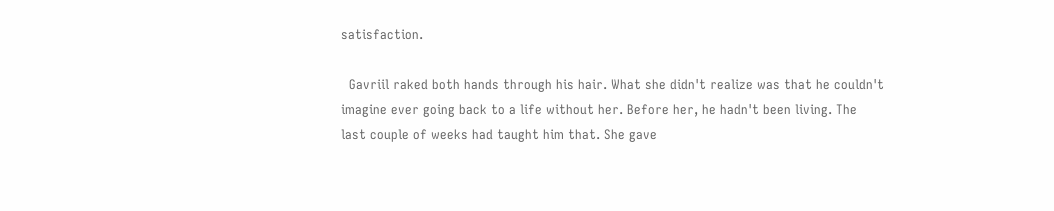satisfaction.

  Gavriil raked both hands through his hair. What she didn't realize was that he couldn't imagine ever going back to a life without her. Before her, he hadn't been living. The last couple of weeks had taught him that. She gave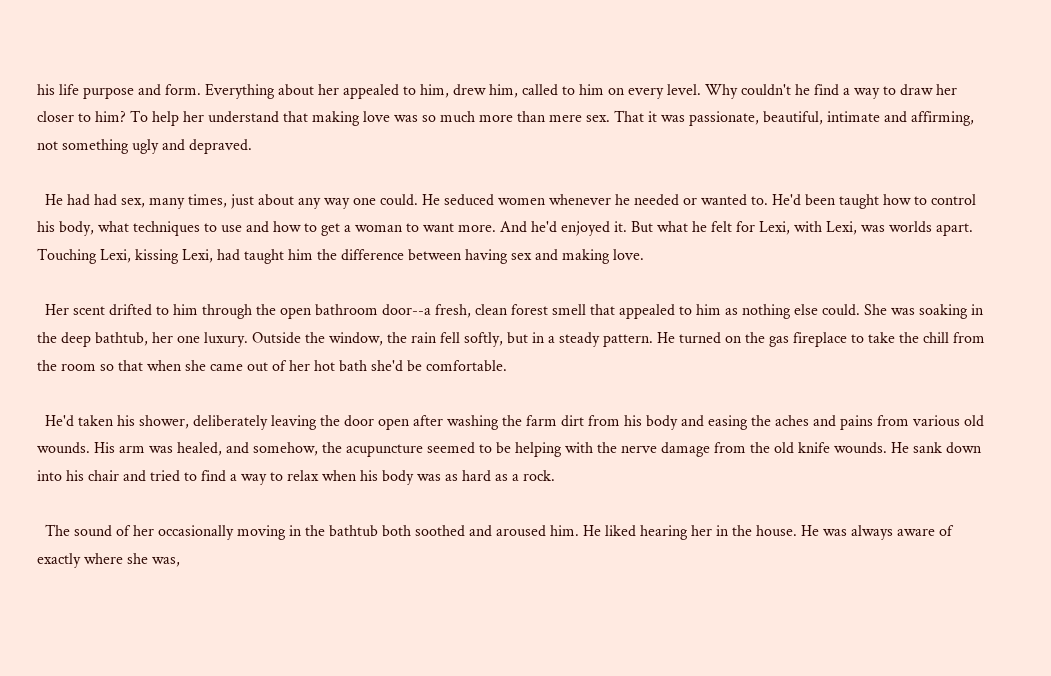his life purpose and form. Everything about her appealed to him, drew him, called to him on every level. Why couldn't he find a way to draw her closer to him? To help her understand that making love was so much more than mere sex. That it was passionate, beautiful, intimate and affirming, not something ugly and depraved.

  He had had sex, many times, just about any way one could. He seduced women whenever he needed or wanted to. He'd been taught how to control his body, what techniques to use and how to get a woman to want more. And he'd enjoyed it. But what he felt for Lexi, with Lexi, was worlds apart. Touching Lexi, kissing Lexi, had taught him the difference between having sex and making love.

  Her scent drifted to him through the open bathroom door--a fresh, clean forest smell that appealed to him as nothing else could. She was soaking in the deep bathtub, her one luxury. Outside the window, the rain fell softly, but in a steady pattern. He turned on the gas fireplace to take the chill from the room so that when she came out of her hot bath she'd be comfortable.

  He'd taken his shower, deliberately leaving the door open after washing the farm dirt from his body and easing the aches and pains from various old wounds. His arm was healed, and somehow, the acupuncture seemed to be helping with the nerve damage from the old knife wounds. He sank down into his chair and tried to find a way to relax when his body was as hard as a rock.

  The sound of her occasionally moving in the bathtub both soothed and aroused him. He liked hearing her in the house. He was always aware of exactly where she was,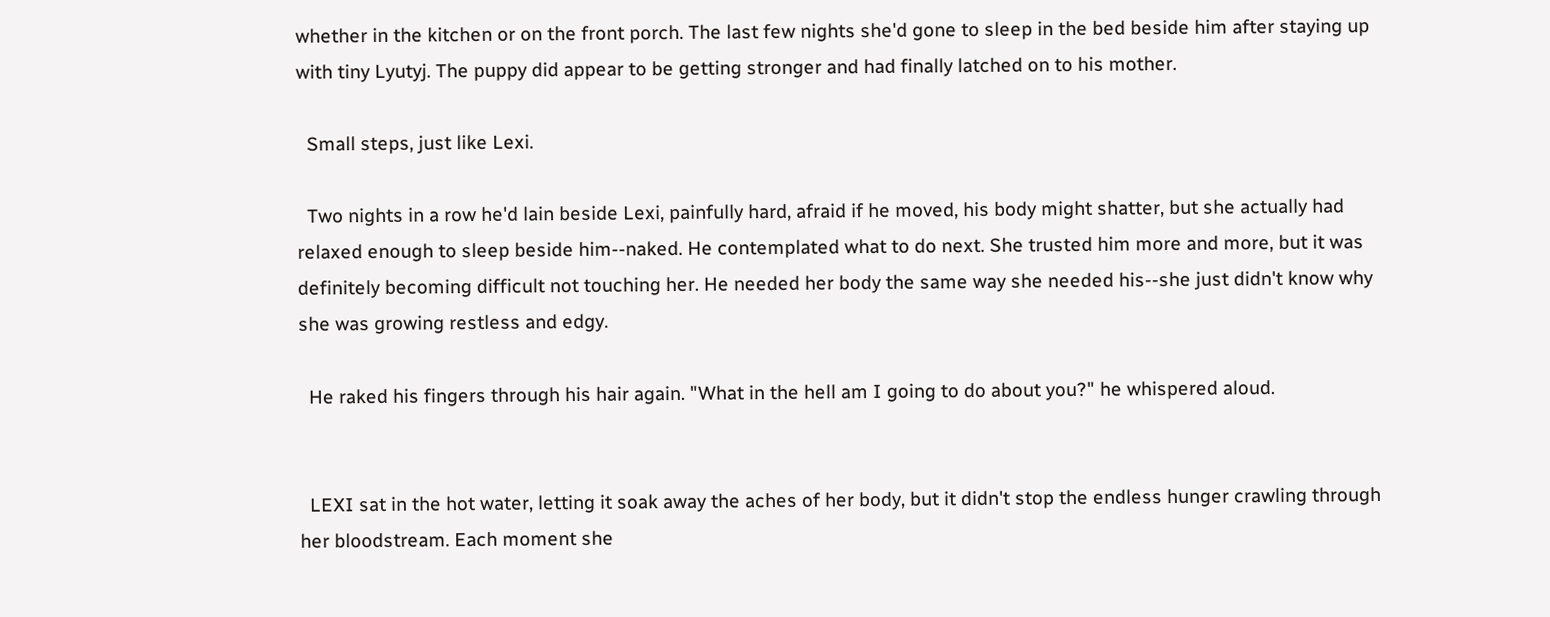whether in the kitchen or on the front porch. The last few nights she'd gone to sleep in the bed beside him after staying up with tiny Lyutyj. The puppy did appear to be getting stronger and had finally latched on to his mother.

  Small steps, just like Lexi.

  Two nights in a row he'd lain beside Lexi, painfully hard, afraid if he moved, his body might shatter, but she actually had relaxed enough to sleep beside him--naked. He contemplated what to do next. She trusted him more and more, but it was definitely becoming difficult not touching her. He needed her body the same way she needed his--she just didn't know why she was growing restless and edgy.

  He raked his fingers through his hair again. "What in the hell am I going to do about you?" he whispered aloud.


  LEXI sat in the hot water, letting it soak away the aches of her body, but it didn't stop the endless hunger crawling through her bloodstream. Each moment she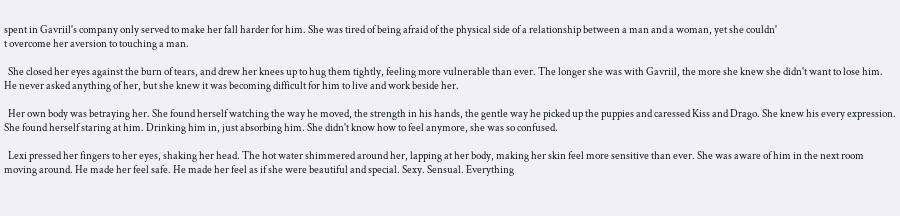spent in Gavriil's company only served to make her fall harder for him. She was tired of being afraid of the physical side of a relationship between a man and a woman, yet she couldn'
t overcome her aversion to touching a man.

  She closed her eyes against the burn of tears, and drew her knees up to hug them tightly, feeling more vulnerable than ever. The longer she was with Gavriil, the more she knew she didn't want to lose him. He never asked anything of her, but she knew it was becoming difficult for him to live and work beside her.

  Her own body was betraying her. She found herself watching the way he moved, the strength in his hands, the gentle way he picked up the puppies and caressed Kiss and Drago. She knew his every expression. She found herself staring at him. Drinking him in, just absorbing him. She didn't know how to feel anymore, she was so confused.

  Lexi pressed her fingers to her eyes, shaking her head. The hot water shimmered around her, lapping at her body, making her skin feel more sensitive than ever. She was aware of him in the next room moving around. He made her feel safe. He made her feel as if she were beautiful and special. Sexy. Sensual. Everything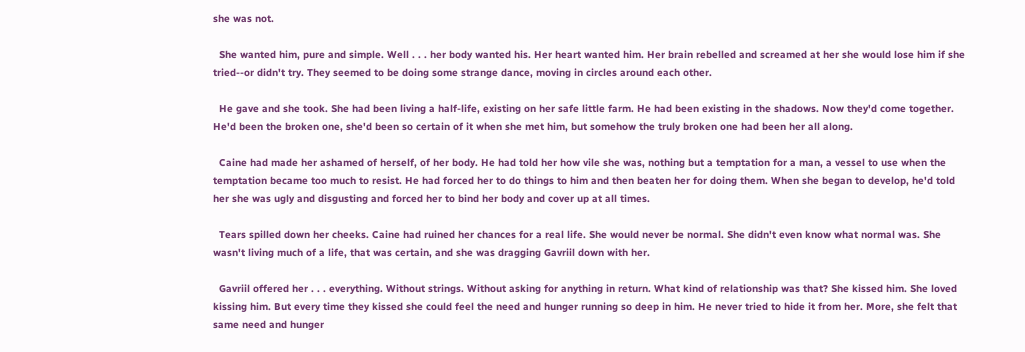she was not.

  She wanted him, pure and simple. Well . . . her body wanted his. Her heart wanted him. Her brain rebelled and screamed at her she would lose him if she tried--or didn't try. They seemed to be doing some strange dance, moving in circles around each other.

  He gave and she took. She had been living a half-life, existing on her safe little farm. He had been existing in the shadows. Now they'd come together. He'd been the broken one, she'd been so certain of it when she met him, but somehow the truly broken one had been her all along.

  Caine had made her ashamed of herself, of her body. He had told her how vile she was, nothing but a temptation for a man, a vessel to use when the temptation became too much to resist. He had forced her to do things to him and then beaten her for doing them. When she began to develop, he'd told her she was ugly and disgusting and forced her to bind her body and cover up at all times.

  Tears spilled down her cheeks. Caine had ruined her chances for a real life. She would never be normal. She didn't even know what normal was. She wasn't living much of a life, that was certain, and she was dragging Gavriil down with her.

  Gavriil offered her . . . everything. Without strings. Without asking for anything in return. What kind of relationship was that? She kissed him. She loved kissing him. But every time they kissed she could feel the need and hunger running so deep in him. He never tried to hide it from her. More, she felt that same need and hunger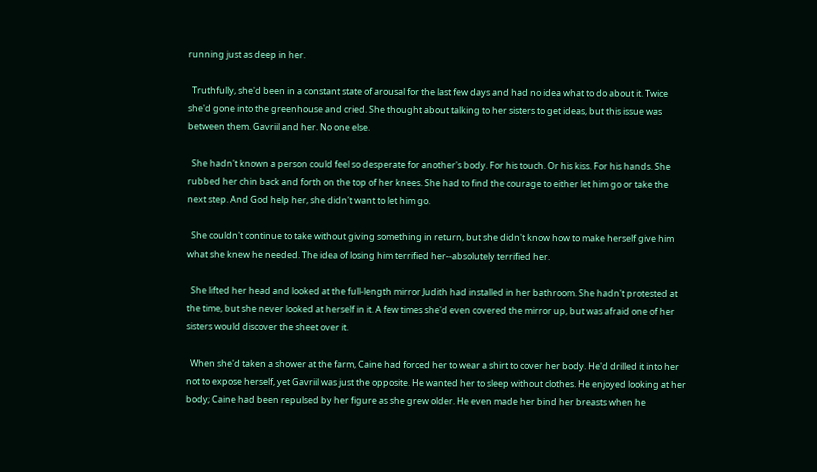running just as deep in her.

  Truthfully, she'd been in a constant state of arousal for the last few days and had no idea what to do about it. Twice she'd gone into the greenhouse and cried. She thought about talking to her sisters to get ideas, but this issue was between them. Gavriil and her. No one else.

  She hadn't known a person could feel so desperate for another's body. For his touch. Or his kiss. For his hands. She rubbed her chin back and forth on the top of her knees. She had to find the courage to either let him go or take the next step. And God help her, she didn't want to let him go.

  She couldn't continue to take without giving something in return, but she didn't know how to make herself give him what she knew he needed. The idea of losing him terrified her--absolutely terrified her.

  She lifted her head and looked at the full-length mirror Judith had installed in her bathroom. She hadn't protested at the time, but she never looked at herself in it. A few times she'd even covered the mirror up, but was afraid one of her sisters would discover the sheet over it.

  When she'd taken a shower at the farm, Caine had forced her to wear a shirt to cover her body. He'd drilled it into her not to expose herself, yet Gavriil was just the opposite. He wanted her to sleep without clothes. He enjoyed looking at her body; Caine had been repulsed by her figure as she grew older. He even made her bind her breasts when he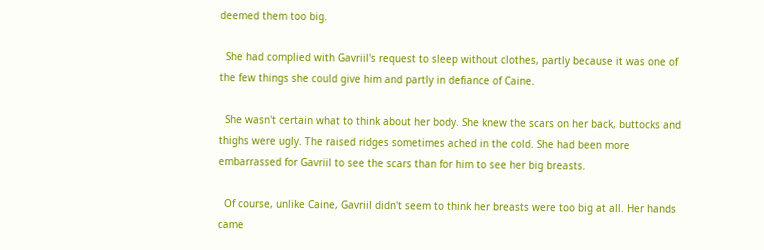deemed them too big.

  She had complied with Gavriil's request to sleep without clothes, partly because it was one of the few things she could give him and partly in defiance of Caine.

  She wasn't certain what to think about her body. She knew the scars on her back, buttocks and thighs were ugly. The raised ridges sometimes ached in the cold. She had been more embarrassed for Gavriil to see the scars than for him to see her big breasts.

  Of course, unlike Caine, Gavriil didn't seem to think her breasts were too big at all. Her hands came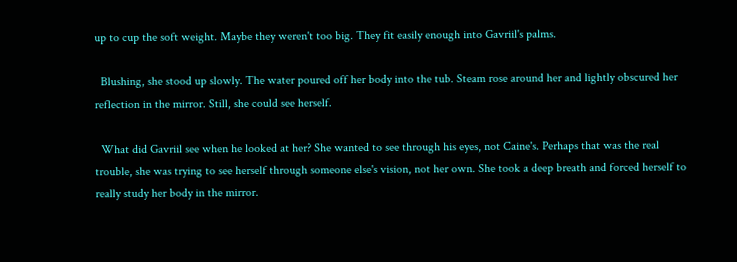up to cup the soft weight. Maybe they weren't too big. They fit easily enough into Gavriil's palms.

  Blushing, she stood up slowly. The water poured off her body into the tub. Steam rose around her and lightly obscured her reflection in the mirror. Still, she could see herself.

  What did Gavriil see when he looked at her? She wanted to see through his eyes, not Caine's. Perhaps that was the real trouble, she was trying to see herself through someone else's vision, not her own. She took a deep breath and forced herself to really study her body in the mirror.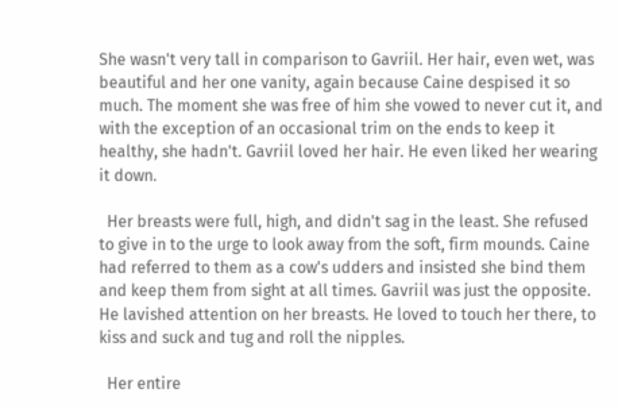She wasn't very tall in comparison to Gavriil. Her hair, even wet, was beautiful and her one vanity, again because Caine despised it so much. The moment she was free of him she vowed to never cut it, and with the exception of an occasional trim on the ends to keep it healthy, she hadn't. Gavriil loved her hair. He even liked her wearing it down.

  Her breasts were full, high, and didn't sag in the least. She refused to give in to the urge to look away from the soft, firm mounds. Caine had referred to them as a cow's udders and insisted she bind them and keep them from sight at all times. Gavriil was just the opposite. He lavished attention on her breasts. He loved to touch her there, to kiss and suck and tug and roll the nipples.

  Her entire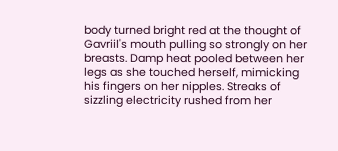body turned bright red at the thought of Gavriil's mouth pulling so strongly on her breasts. Damp heat pooled between her legs as she touched herself, mimicking his fingers on her nipples. Streaks of sizzling electricity rushed from her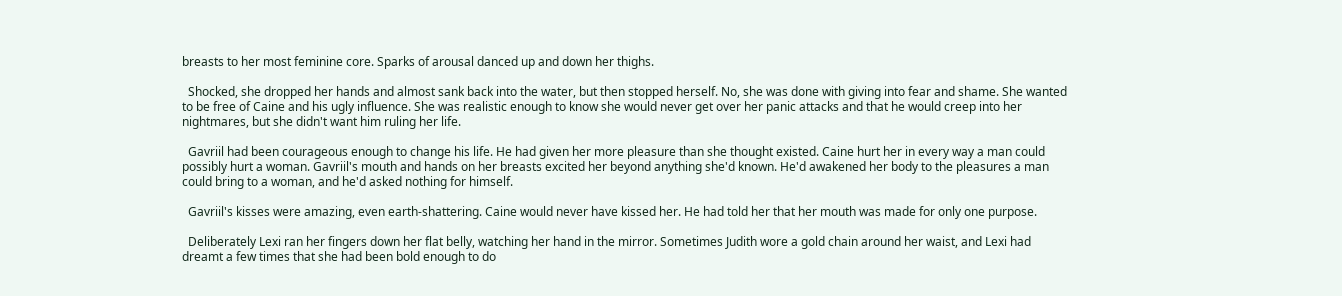breasts to her most feminine core. Sparks of arousal danced up and down her thighs.

  Shocked, she dropped her hands and almost sank back into the water, but then stopped herself. No, she was done with giving into fear and shame. She wanted to be free of Caine and his ugly influence. She was realistic enough to know she would never get over her panic attacks and that he would creep into her nightmares, but she didn't want him ruling her life.

  Gavriil had been courageous enough to change his life. He had given her more pleasure than she thought existed. Caine hurt her in every way a man could possibly hurt a woman. Gavriil's mouth and hands on her breasts excited her beyond anything she'd known. He'd awakened her body to the pleasures a man could bring to a woman, and he'd asked nothing for himself.

  Gavriil's kisses were amazing, even earth-shattering. Caine would never have kissed her. He had told her that her mouth was made for only one purpose.

  Deliberately Lexi ran her fingers down her flat belly, watching her hand in the mirror. Sometimes Judith wore a gold chain around her waist, and Lexi had dreamt a few times that she had been bold enough to do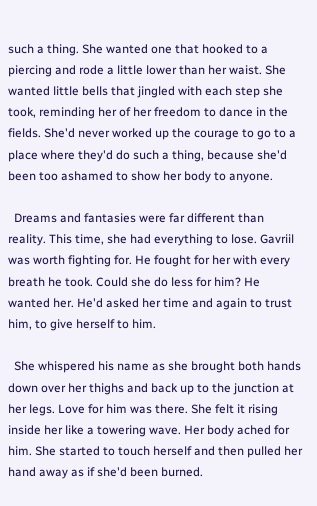such a thing. She wanted one that hooked to a piercing and rode a little lower than her waist. She wanted little bells that jingled with each step she took, reminding her of her freedom to dance in the fields. She'd never worked up the courage to go to a place where they'd do such a thing, because she'd been too ashamed to show her body to anyone.

  Dreams and fantasies were far different than reality. This time, she had everything to lose. Gavriil was worth fighting for. He fought for her with every breath he took. Could she do less for him? He wanted her. He'd asked her time and again to trust him, to give herself to him.

  She whispered his name as she brought both hands down over her thighs and back up to the junction at her legs. Love for him was there. She felt it rising inside her like a towering wave. Her body ached for him. She started to touch herself and then pulled her hand away as if she'd been burned.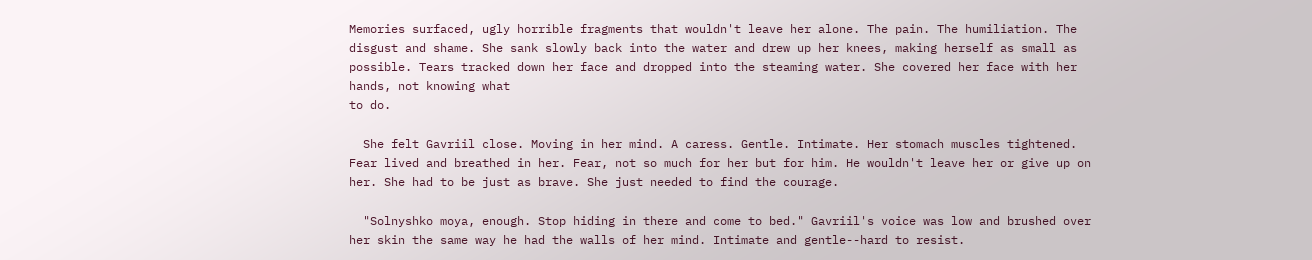Memories surfaced, ugly horrible fragments that wouldn't leave her alone. The pain. The humiliation. The disgust and shame. She sank slowly back into the water and drew up her knees, making herself as small as possible. Tears tracked down her face and dropped into the steaming water. She covered her face with her hands, not knowing what
to do.

  She felt Gavriil close. Moving in her mind. A caress. Gentle. Intimate. Her stomach muscles tightened. Fear lived and breathed in her. Fear, not so much for her but for him. He wouldn't leave her or give up on her. She had to be just as brave. She just needed to find the courage.

  "Solnyshko moya, enough. Stop hiding in there and come to bed." Gavriil's voice was low and brushed over her skin the same way he had the walls of her mind. Intimate and gentle--hard to resist.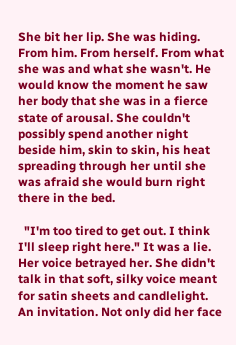She bit her lip. She was hiding. From him. From herself. From what she was and what she wasn't. He would know the moment he saw her body that she was in a fierce state of arousal. She couldn't possibly spend another night beside him, skin to skin, his heat spreading through her until she was afraid she would burn right there in the bed.

  "I'm too tired to get out. I think I'll sleep right here." It was a lie. Her voice betrayed her. She didn't talk in that soft, silky voice meant for satin sheets and candlelight. An invitation. Not only did her face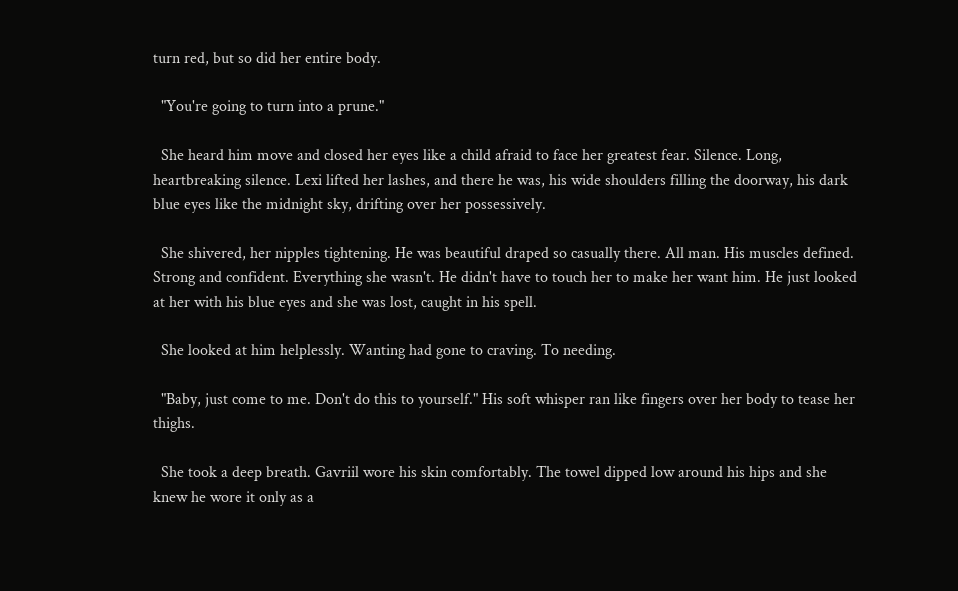turn red, but so did her entire body.

  "You're going to turn into a prune."

  She heard him move and closed her eyes like a child afraid to face her greatest fear. Silence. Long, heartbreaking silence. Lexi lifted her lashes, and there he was, his wide shoulders filling the doorway, his dark blue eyes like the midnight sky, drifting over her possessively.

  She shivered, her nipples tightening. He was beautiful draped so casually there. All man. His muscles defined. Strong and confident. Everything she wasn't. He didn't have to touch her to make her want him. He just looked at her with his blue eyes and she was lost, caught in his spell.

  She looked at him helplessly. Wanting had gone to craving. To needing.

  "Baby, just come to me. Don't do this to yourself." His soft whisper ran like fingers over her body to tease her thighs.

  She took a deep breath. Gavriil wore his skin comfortably. The towel dipped low around his hips and she knew he wore it only as a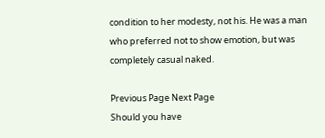condition to her modesty, not his. He was a man who preferred not to show emotion, but was completely casual naked.

Previous Page Next Page
Should you have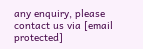any enquiry, please contact us via [email protected]